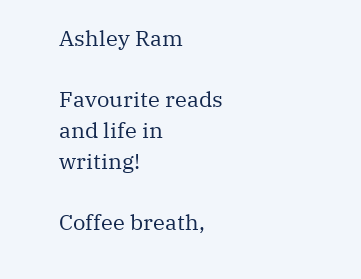Ashley Ram

Favourite reads and life in writing!

Coffee breath,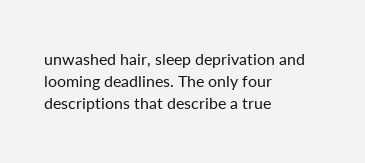unwashed hair, sleep deprivation and looming deadlines. The only four descriptions that describe a true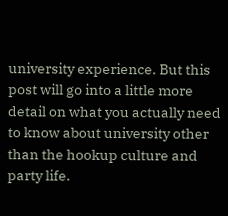university experience. But this post will go into a little more detail on what you actually need to know about university other than the hookup culture and party life.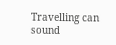Travelling can sound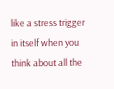like a stress trigger in itself when you think about all the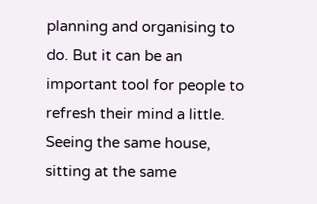planning and organising to do. But it can be an important tool for people to refresh their mind a little. Seeing the same house, sitting at the same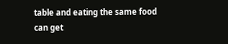table and eating the same food can get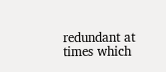redundant at times which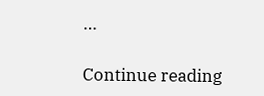…

Continue reading